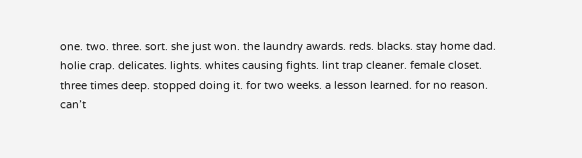one. two. three. sort. she just won. the laundry awards. reds. blacks. stay home dad. holie crap. delicates. lights. whites causing fights. lint trap cleaner. female closet. three times deep. stopped doing it. for two weeks. a lesson learned. for no reason. can’t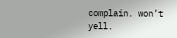complain. won’t yell.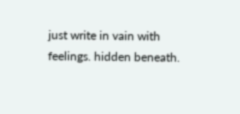just write in vain with feelings. hidden beneath.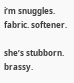i’m snuggles.
fabric. softener.

she’s stubborn.
brassy.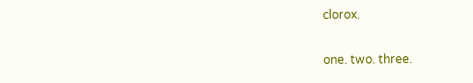clorox.

one. two. three.